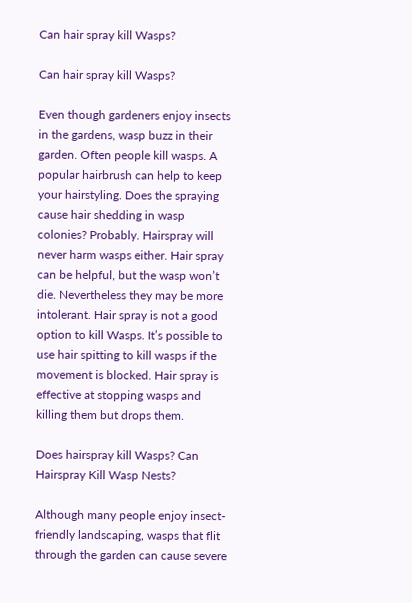Can hair spray kill Wasps?

Can hair spray kill Wasps?

Even though gardeners enjoy insects in the gardens, wasp buzz in their garden. Often people kill wasps. A popular hairbrush can help to keep your hairstyling. Does the spraying cause hair shedding in wasp colonies? Probably. Hairspray will never harm wasps either. Hair spray can be helpful, but the wasp won’t die. Nevertheless they may be more intolerant. Hair spray is not a good option to kill Wasps. It’s possible to use hair spitting to kill wasps if the movement is blocked. Hair spray is effective at stopping wasps and killing them but drops them.

Does hairspray kill Wasps? Can Hairspray Kill Wasp Nests?

Although many people enjoy insect-friendly landscaping, wasps that flit through the garden can cause severe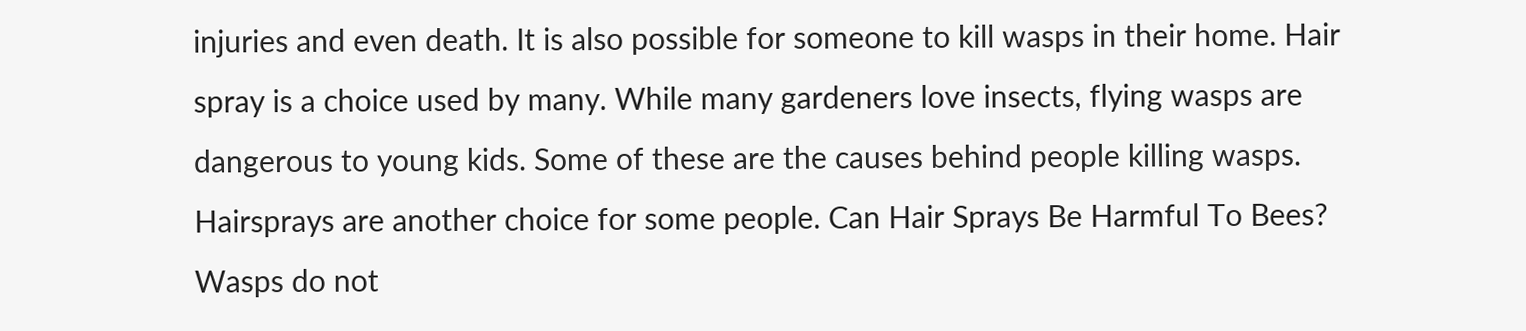injuries and even death. It is also possible for someone to kill wasps in their home. Hair spray is a choice used by many. While many gardeners love insects, flying wasps are dangerous to young kids. Some of these are the causes behind people killing wasps. Hairsprays are another choice for some people. Can Hair Sprays Be Harmful To Bees? Wasps do not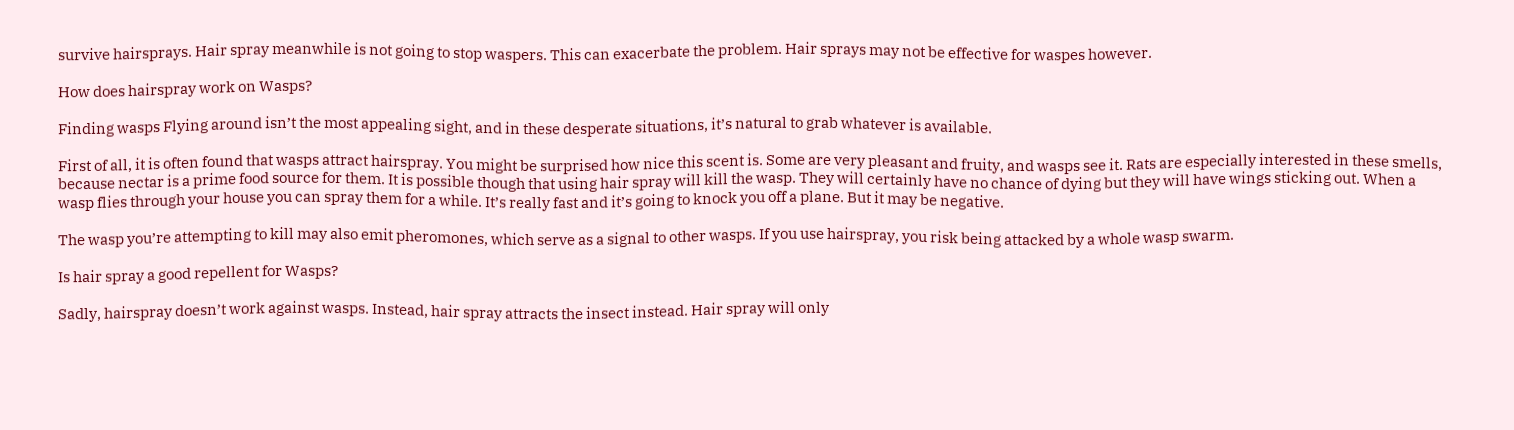survive hairsprays. Hair spray meanwhile is not going to stop waspers. This can exacerbate the problem. Hair sprays may not be effective for waspes however.

How does hairspray work on Wasps?

Finding wasps Flying around isn’t the most appealing sight, and in these desperate situations, it’s natural to grab whatever is available.

First of all, it is often found that wasps attract hairspray. You might be surprised how nice this scent is. Some are very pleasant and fruity, and wasps see it. Rats are especially interested in these smells, because nectar is a prime food source for them. It is possible though that using hair spray will kill the wasp. They will certainly have no chance of dying but they will have wings sticking out. When a wasp flies through your house you can spray them for a while. It’s really fast and it’s going to knock you off a plane. But it may be negative.

The wasp you’re attempting to kill may also emit pheromones, which serve as a signal to other wasps. If you use hairspray, you risk being attacked by a whole wasp swarm.

Is hair spray a good repellent for Wasps?

Sadly, hairspray doesn’t work against wasps. Instead, hair spray attracts the insect instead. Hair spray will only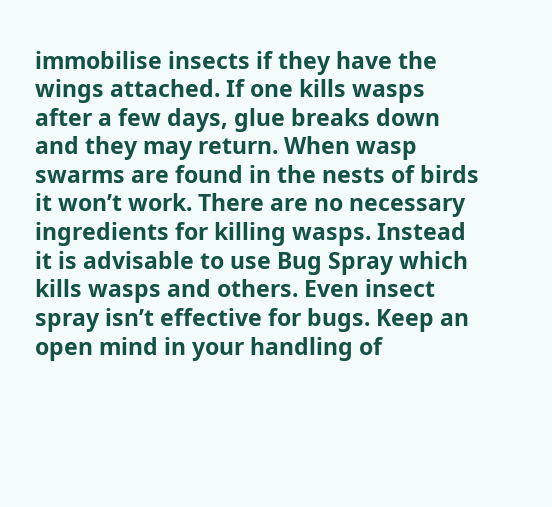immobilise insects if they have the wings attached. If one kills wasps after a few days, glue breaks down and they may return. When wasp swarms are found in the nests of birds it won’t work. There are no necessary ingredients for killing wasps. Instead it is advisable to use Bug Spray which kills wasps and others. Even insect spray isn’t effective for bugs. Keep an open mind in your handling of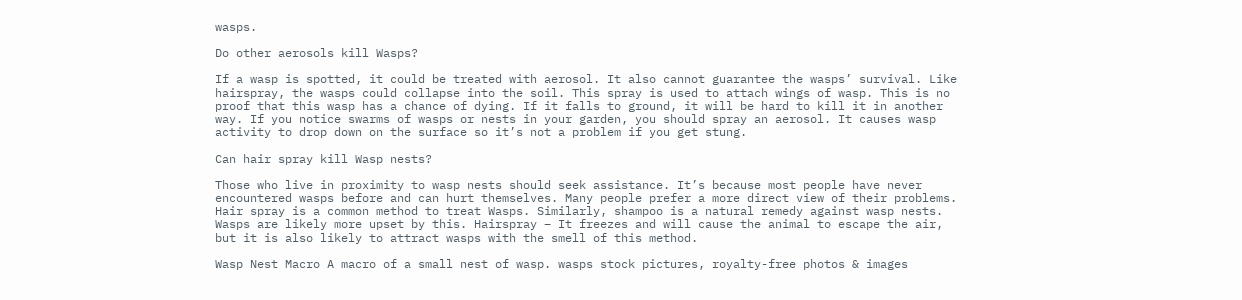wasps.

Do other aerosols kill Wasps?

If a wasp is spotted, it could be treated with aerosol. It also cannot guarantee the wasps’ survival. Like hairspray, the wasps could collapse into the soil. This spray is used to attach wings of wasp. This is no proof that this wasp has a chance of dying. If it falls to ground, it will be hard to kill it in another way. If you notice swarms of wasps or nests in your garden, you should spray an aerosol. It causes wasp activity to drop down on the surface so it’s not a problem if you get stung.

Can hair spray kill Wasp nests?

Those who live in proximity to wasp nests should seek assistance. It’s because most people have never encountered wasps before and can hurt themselves. Many people prefer a more direct view of their problems. Hair spray is a common method to treat Wasps. Similarly, shampoo is a natural remedy against wasp nests. Wasps are likely more upset by this. Hairspray – It freezes and will cause the animal to escape the air, but it is also likely to attract wasps with the smell of this method.

Wasp Nest Macro A macro of a small nest of wasp. wasps stock pictures, royalty-free photos & images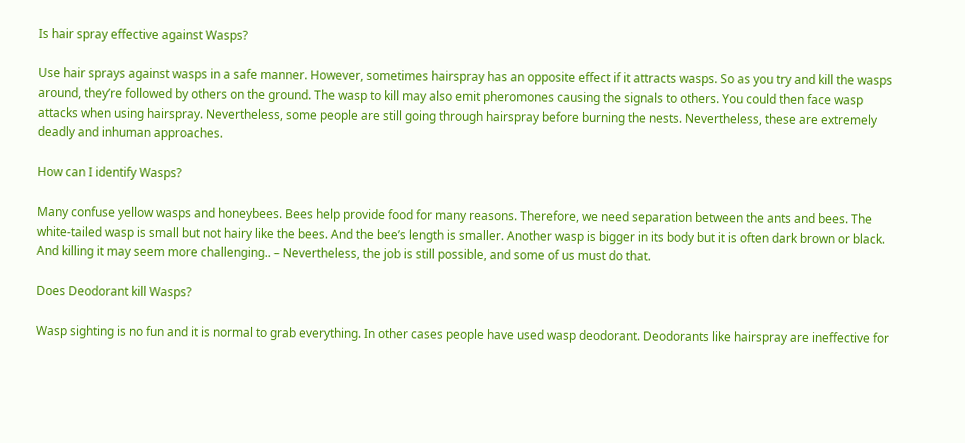Is hair spray effective against Wasps?

Use hair sprays against wasps in a safe manner. However, sometimes hairspray has an opposite effect if it attracts wasps. So as you try and kill the wasps around, they’re followed by others on the ground. The wasp to kill may also emit pheromones causing the signals to others. You could then face wasp attacks when using hairspray. Nevertheless, some people are still going through hairspray before burning the nests. Nevertheless, these are extremely deadly and inhuman approaches.

How can I identify Wasps?

Many confuse yellow wasps and honeybees. Bees help provide food for many reasons. Therefore, we need separation between the ants and bees. The white-tailed wasp is small but not hairy like the bees. And the bee’s length is smaller. Another wasp is bigger in its body but it is often dark brown or black. And killing it may seem more challenging.. – Nevertheless, the job is still possible, and some of us must do that.

Does Deodorant kill Wasps?

Wasp sighting is no fun and it is normal to grab everything. In other cases people have used wasp deodorant. Deodorants like hairspray are ineffective for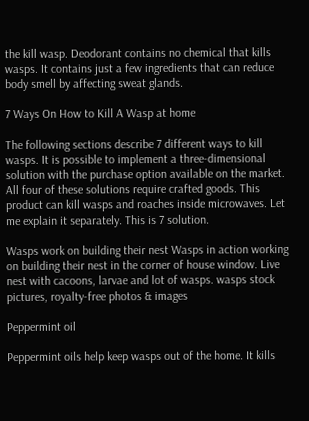the kill wasp. Deodorant contains no chemical that kills wasps. It contains just a few ingredients that can reduce body smell by affecting sweat glands.

7 Ways On How to Kill A Wasp at home

The following sections describe 7 different ways to kill wasps. It is possible to implement a three-dimensional solution with the purchase option available on the market. All four of these solutions require crafted goods. This product can kill wasps and roaches inside microwaves. Let me explain it separately. This is 7 solution.

Wasps work on building their nest Wasps in action working on building their nest in the corner of house window. Live nest with cacoons, larvae and lot of wasps. wasps stock pictures, royalty-free photos & images

Peppermint oil

Peppermint oils help keep wasps out of the home. It kills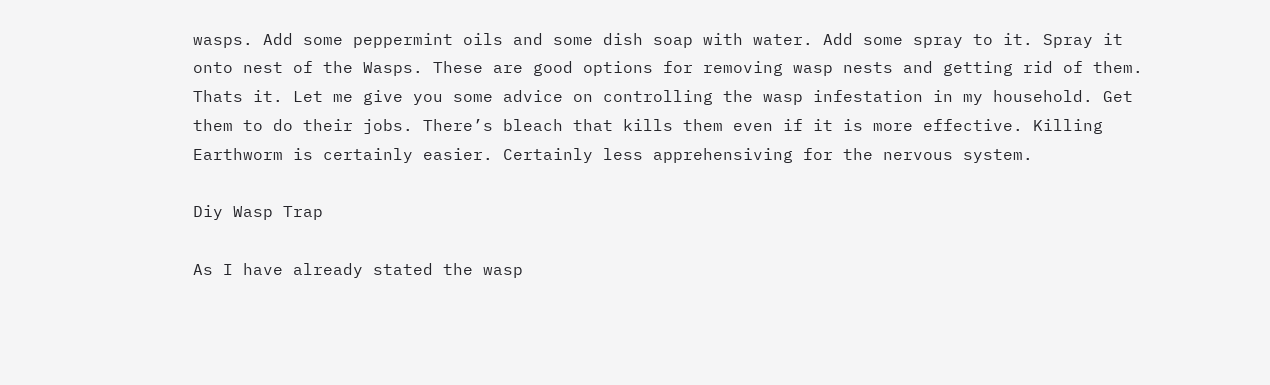wasps. Add some peppermint oils and some dish soap with water. Add some spray to it. Spray it onto nest of the Wasps. These are good options for removing wasp nests and getting rid of them. Thats it. Let me give you some advice on controlling the wasp infestation in my household. Get them to do their jobs. There’s bleach that kills them even if it is more effective. Killing Earthworm is certainly easier. Certainly less apprehensiving for the nervous system.

Diy Wasp Trap

As I have already stated the wasp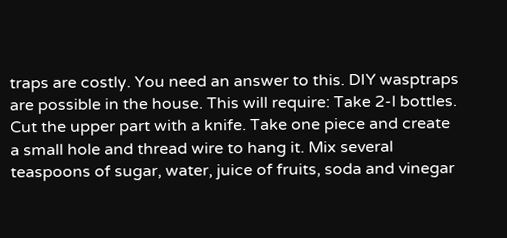traps are costly. You need an answer to this. DIY wasptraps are possible in the house. This will require: Take 2-l bottles. Cut the upper part with a knife. Take one piece and create a small hole and thread wire to hang it. Mix several teaspoons of sugar, water, juice of fruits, soda and vinegar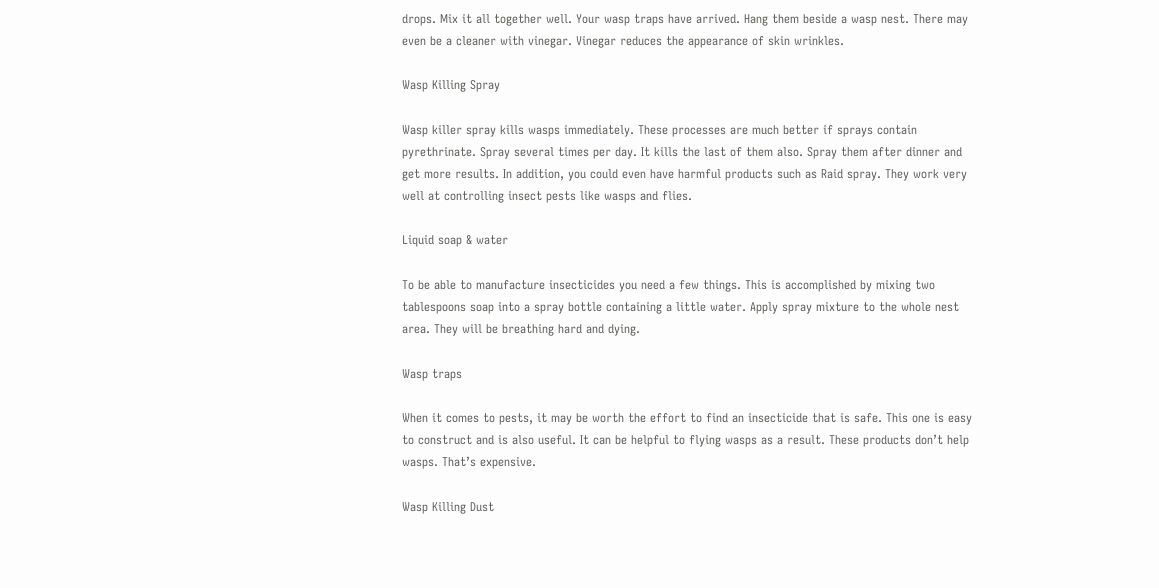drops. Mix it all together well. Your wasp traps have arrived. Hang them beside a wasp nest. There may even be a cleaner with vinegar. Vinegar reduces the appearance of skin wrinkles.

Wasp Killing Spray

Wasp killer spray kills wasps immediately. These processes are much better if sprays contain pyrethrinate. Spray several times per day. It kills the last of them also. Spray them after dinner and get more results. In addition, you could even have harmful products such as Raid spray. They work very well at controlling insect pests like wasps and flies.

Liquid soap & water

To be able to manufacture insecticides you need a few things. This is accomplished by mixing two tablespoons soap into a spray bottle containing a little water. Apply spray mixture to the whole nest area. They will be breathing hard and dying.

Wasp traps

When it comes to pests, it may be worth the effort to find an insecticide that is safe. This one is easy to construct and is also useful. It can be helpful to flying wasps as a result. These products don’t help wasps. That’s expensive.

Wasp Killing Dust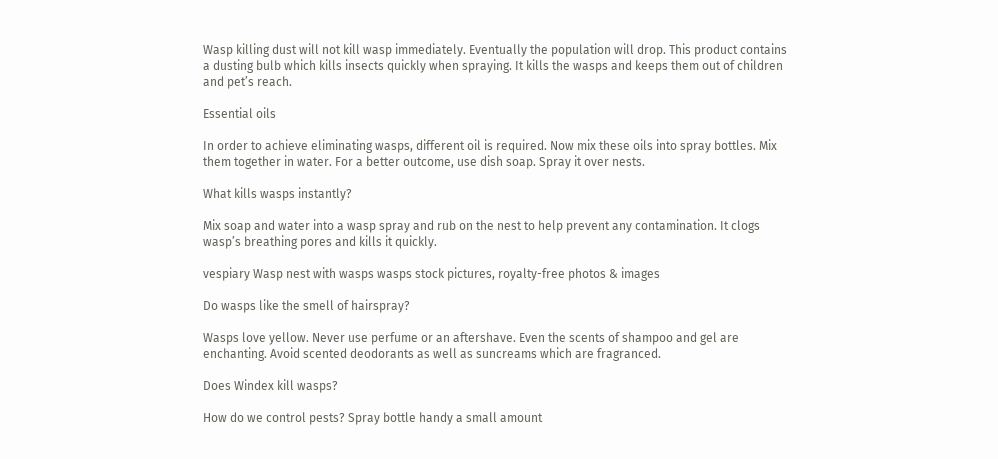Wasp killing dust will not kill wasp immediately. Eventually the population will drop. This product contains a dusting bulb which kills insects quickly when spraying. It kills the wasps and keeps them out of children and pet’s reach.

Essential oils

In order to achieve eliminating wasps, different oil is required. Now mix these oils into spray bottles. Mix them together in water. For a better outcome, use dish soap. Spray it over nests.

What kills wasps instantly?

Mix soap and water into a wasp spray and rub on the nest to help prevent any contamination. It clogs wasp’s breathing pores and kills it quickly.

vespiary Wasp nest with wasps wasps stock pictures, royalty-free photos & images

Do wasps like the smell of hairspray?

Wasps love yellow. Never use perfume or an aftershave. Even the scents of shampoo and gel are enchanting. Avoid scented deodorants as well as suncreams which are fragranced.

Does Windex kill wasps?

How do we control pests? Spray bottle handy a small amount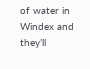of water in Windex and they’ll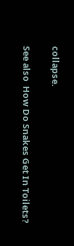collapse.

See also  How Do Snakes Get In Toilets?